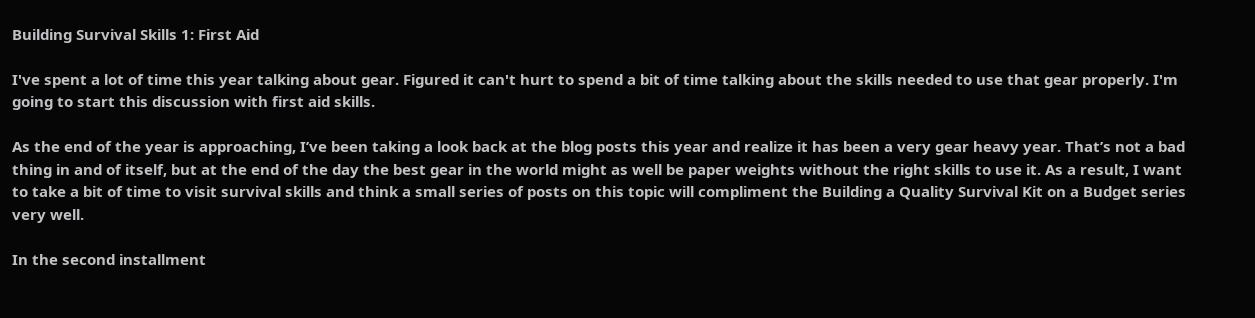Building Survival Skills 1: First Aid

I've spent a lot of time this year talking about gear. Figured it can't hurt to spend a bit of time talking about the skills needed to use that gear properly. I'm going to start this discussion with first aid skills.

As the end of the year is approaching, I’ve been taking a look back at the blog posts this year and realize it has been a very gear heavy year. That’s not a bad thing in and of itself, but at the end of the day the best gear in the world might as well be paper weights without the right skills to use it. As a result, I want to take a bit of time to visit survival skills and think a small series of posts on this topic will compliment the Building a Quality Survival Kit on a Budget series very well.

In the second installment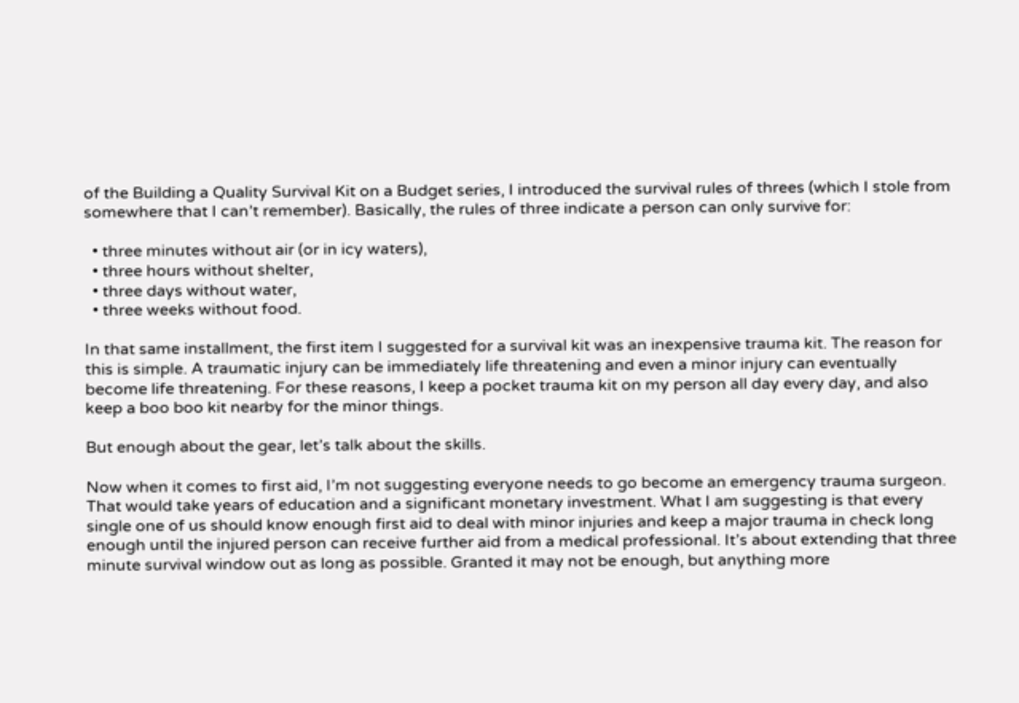of the Building a Quality Survival Kit on a Budget series, I introduced the survival rules of threes (which I stole from somewhere that I can’t remember). Basically, the rules of three indicate a person can only survive for:

  • three minutes without air (or in icy waters),
  • three hours without shelter,
  • three days without water,
  • three weeks without food.

In that same installment, the first item I suggested for a survival kit was an inexpensive trauma kit. The reason for this is simple. A traumatic injury can be immediately life threatening and even a minor injury can eventually become life threatening. For these reasons, I keep a pocket trauma kit on my person all day every day, and also keep a boo boo kit nearby for the minor things.

But enough about the gear, let’s talk about the skills.

Now when it comes to first aid, I’m not suggesting everyone needs to go become an emergency trauma surgeon. That would take years of education and a significant monetary investment. What I am suggesting is that every single one of us should know enough first aid to deal with minor injuries and keep a major trauma in check long enough until the injured person can receive further aid from a medical professional. It’s about extending that three minute survival window out as long as possible. Granted it may not be enough, but anything more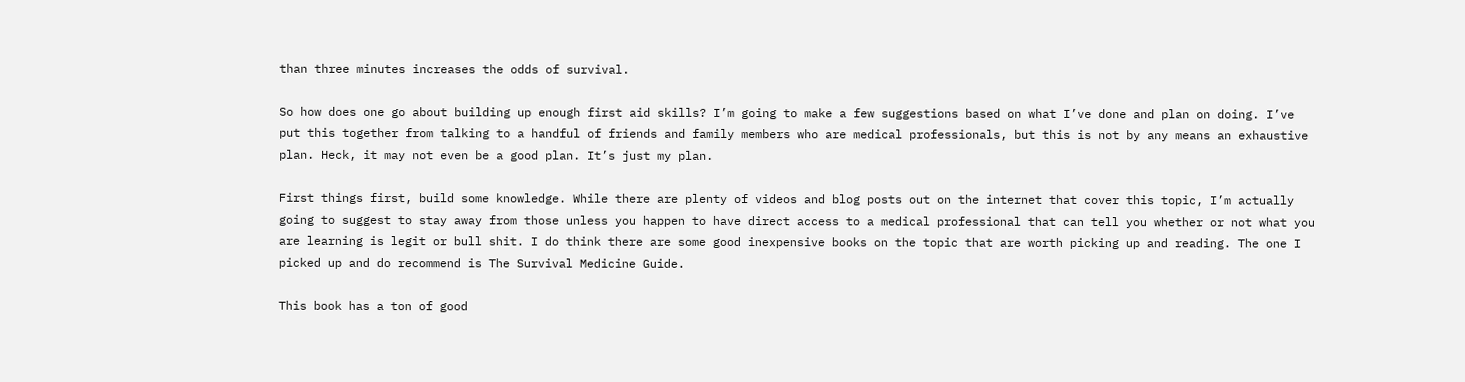than three minutes increases the odds of survival.

So how does one go about building up enough first aid skills? I’m going to make a few suggestions based on what I’ve done and plan on doing. I’ve put this together from talking to a handful of friends and family members who are medical professionals, but this is not by any means an exhaustive plan. Heck, it may not even be a good plan. It’s just my plan.

First things first, build some knowledge. While there are plenty of videos and blog posts out on the internet that cover this topic, I’m actually going to suggest to stay away from those unless you happen to have direct access to a medical professional that can tell you whether or not what you are learning is legit or bull shit. I do think there are some good inexpensive books on the topic that are worth picking up and reading. The one I picked up and do recommend is The Survival Medicine Guide.

This book has a ton of good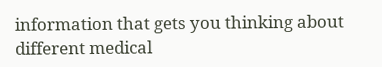information that gets you thinking about different medical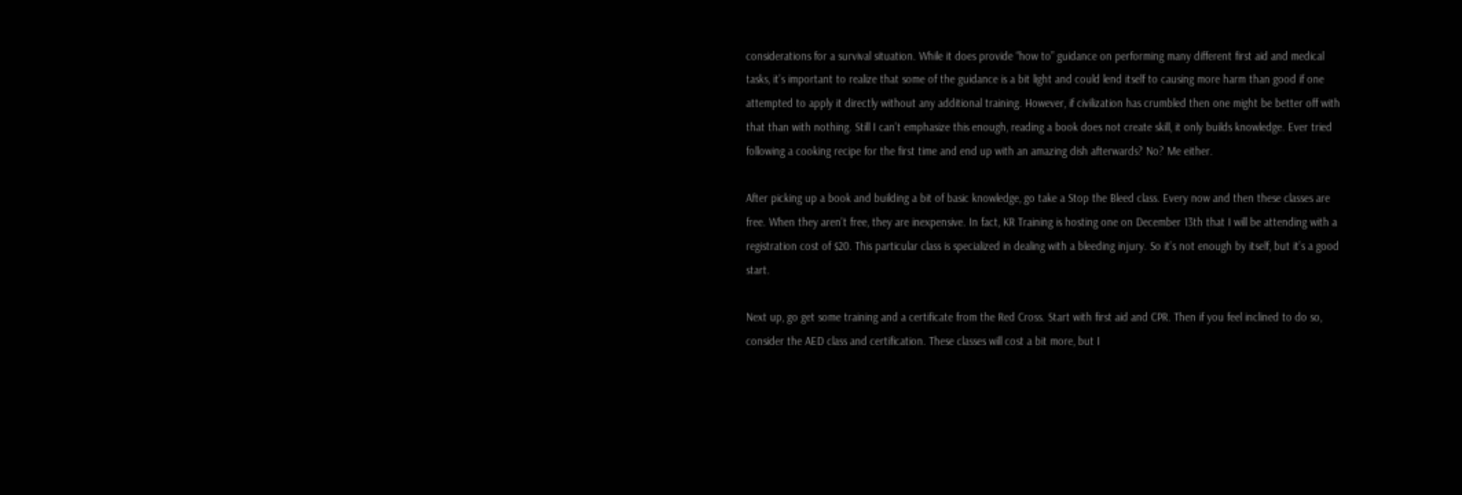considerations for a survival situation. While it does provide “how to” guidance on performing many different first aid and medical tasks, it’s important to realize that some of the guidance is a bit light and could lend itself to causing more harm than good if one attempted to apply it directly without any additional training. However, if civilization has crumbled then one might be better off with that than with nothing. Still I can’t emphasize this enough, reading a book does not create skill, it only builds knowledge. Ever tried following a cooking recipe for the first time and end up with an amazing dish afterwards? No? Me either.

After picking up a book and building a bit of basic knowledge, go take a Stop the Bleed class. Every now and then these classes are free. When they aren’t free, they are inexpensive. In fact, KR Training is hosting one on December 13th that I will be attending with a registration cost of $20. This particular class is specialized in dealing with a bleeding injury. So it’s not enough by itself, but it’s a good start.

Next up, go get some training and a certificate from the Red Cross. Start with first aid and CPR. Then if you feel inclined to do so, consider the AED class and certification. These classes will cost a bit more, but I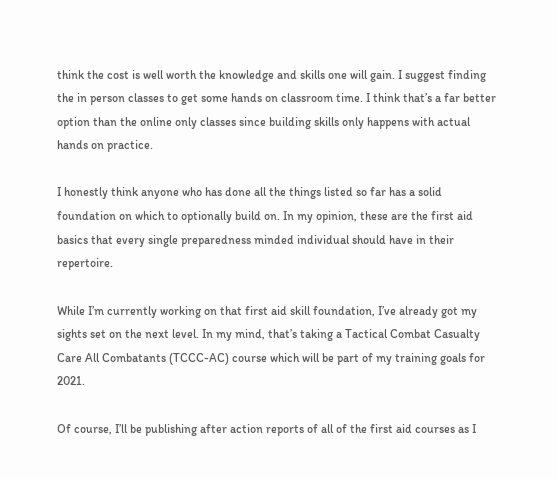think the cost is well worth the knowledge and skills one will gain. I suggest finding the in person classes to get some hands on classroom time. I think that’s a far better option than the online only classes since building skills only happens with actual hands on practice.

I honestly think anyone who has done all the things listed so far has a solid foundation on which to optionally build on. In my opinion, these are the first aid basics that every single preparedness minded individual should have in their repertoire.

While I’m currently working on that first aid skill foundation, I’ve already got my sights set on the next level. In my mind, that’s taking a Tactical Combat Casualty Care All Combatants (TCCC-AC) course which will be part of my training goals for 2021.

Of course, I’ll be publishing after action reports of all of the first aid courses as I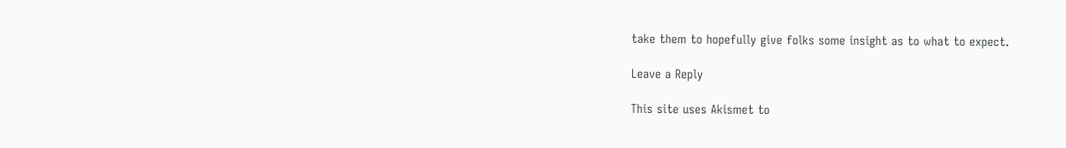take them to hopefully give folks some insight as to what to expect.

Leave a Reply

This site uses Akismet to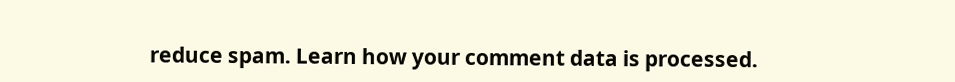reduce spam. Learn how your comment data is processed.